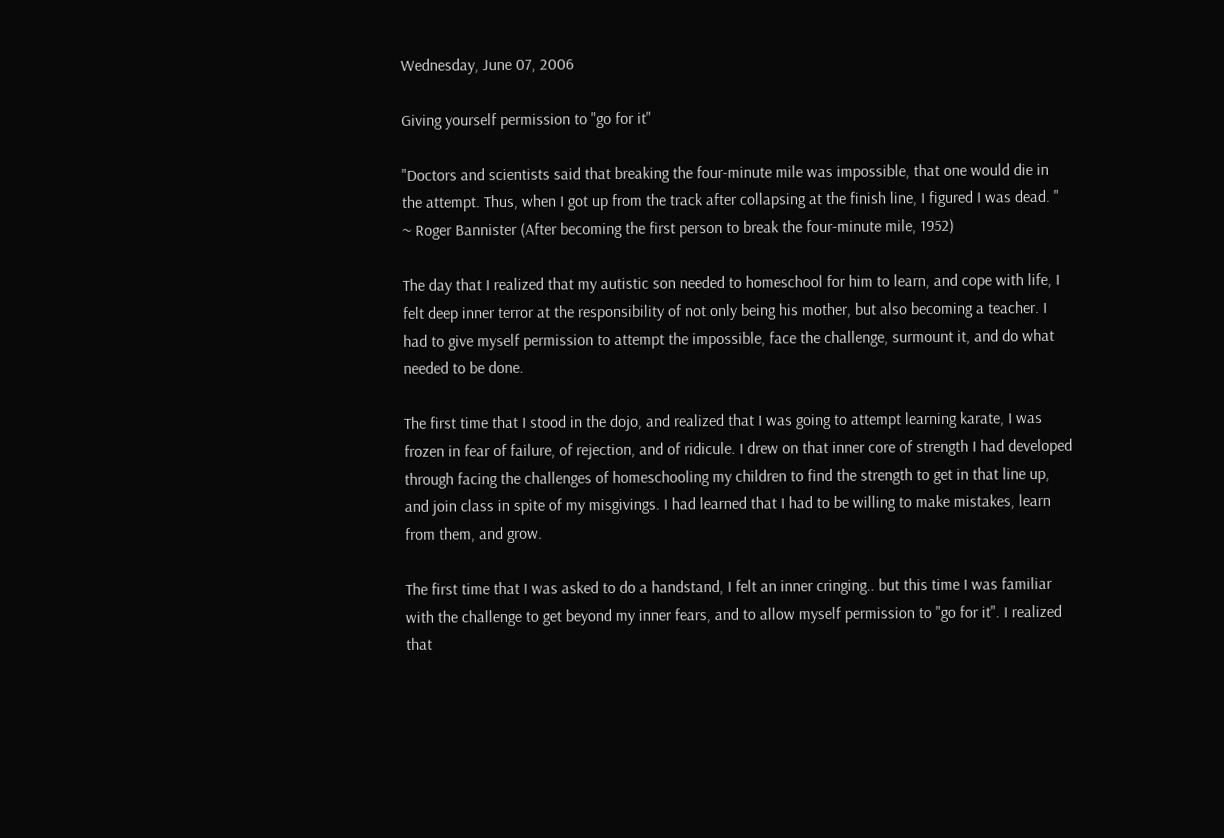Wednesday, June 07, 2006

Giving yourself permission to "go for it"

"Doctors and scientists said that breaking the four-minute mile was impossible, that one would die in the attempt. Thus, when I got up from the track after collapsing at the finish line, I figured I was dead. "
~ Roger Bannister (After becoming the first person to break the four-minute mile, 1952)

The day that I realized that my autistic son needed to homeschool for him to learn, and cope with life, I felt deep inner terror at the responsibility of not only being his mother, but also becoming a teacher. I had to give myself permission to attempt the impossible, face the challenge, surmount it, and do what needed to be done.

The first time that I stood in the dojo, and realized that I was going to attempt learning karate, I was frozen in fear of failure, of rejection, and of ridicule. I drew on that inner core of strength I had developed through facing the challenges of homeschooling my children to find the strength to get in that line up, and join class in spite of my misgivings. I had learned that I had to be willing to make mistakes, learn from them, and grow.

The first time that I was asked to do a handstand, I felt an inner cringing.. but this time I was familiar with the challenge to get beyond my inner fears, and to allow myself permission to "go for it". I realized that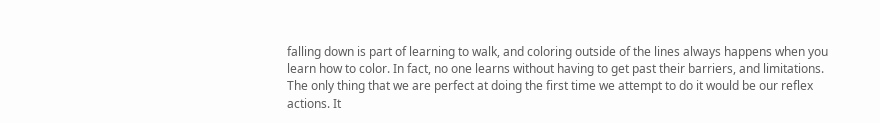falling down is part of learning to walk, and coloring outside of the lines always happens when you learn how to color. In fact, no one learns without having to get past their barriers, and limitations. The only thing that we are perfect at doing the first time we attempt to do it would be our reflex actions. It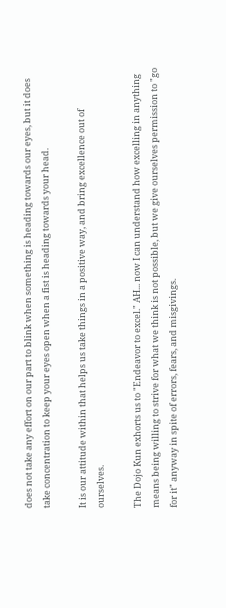does not take any effort on our part to blink when something is heading towards our eyes, but it does take concentration to keep your eyes open when a fist is heading towards your head.

It is our attitude within that helps us take things in a positive way, and bring excellence out of ourselves.

The Dojo Kun exhorts us to "Endeavor to excel." AH... now I can understand how excelling in anything means being willing to strive for what we think is not possible, but we give ourselves permission to "go for it" anyway in spite of errors, fears, and misgivings.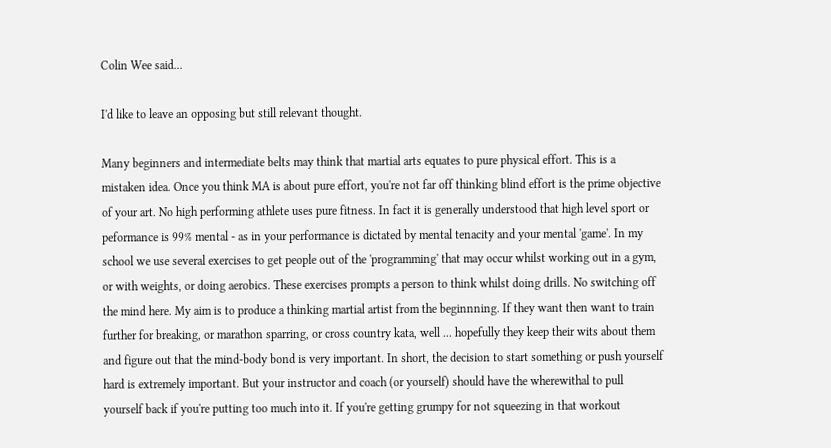Colin Wee said...

I'd like to leave an opposing but still relevant thought.

Many beginners and intermediate belts may think that martial arts equates to pure physical effort. This is a mistaken idea. Once you think MA is about pure effort, you're not far off thinking blind effort is the prime objective of your art. No high performing athlete uses pure fitness. In fact it is generally understood that high level sport or peformance is 99% mental - as in your performance is dictated by mental tenacity and your mental 'game'. In my school we use several exercises to get people out of the 'programming' that may occur whilst working out in a gym, or with weights, or doing aerobics. These exercises prompts a person to think whilst doing drills. No switching off the mind here. My aim is to produce a thinking martial artist from the beginnning. If they want then want to train further for breaking, or marathon sparring, or cross country kata, well ... hopefully they keep their wits about them and figure out that the mind-body bond is very important. In short, the decision to start something or push yourself hard is extremely important. But your instructor and coach (or yourself) should have the wherewithal to pull yourself back if you're putting too much into it. If you're getting grumpy for not squeezing in that workout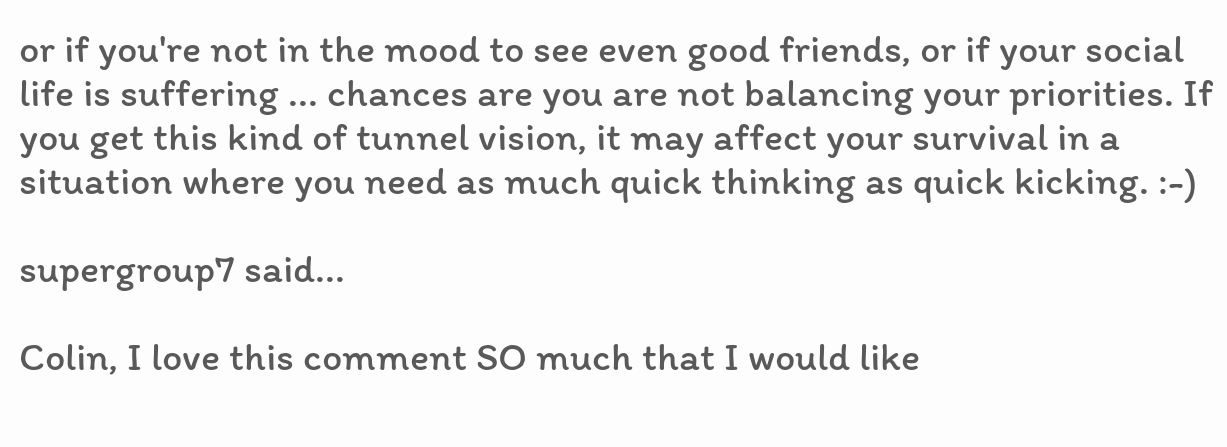or if you're not in the mood to see even good friends, or if your social life is suffering ... chances are you are not balancing your priorities. If you get this kind of tunnel vision, it may affect your survival in a situation where you need as much quick thinking as quick kicking. :-)

supergroup7 said...

Colin, I love this comment SO much that I would like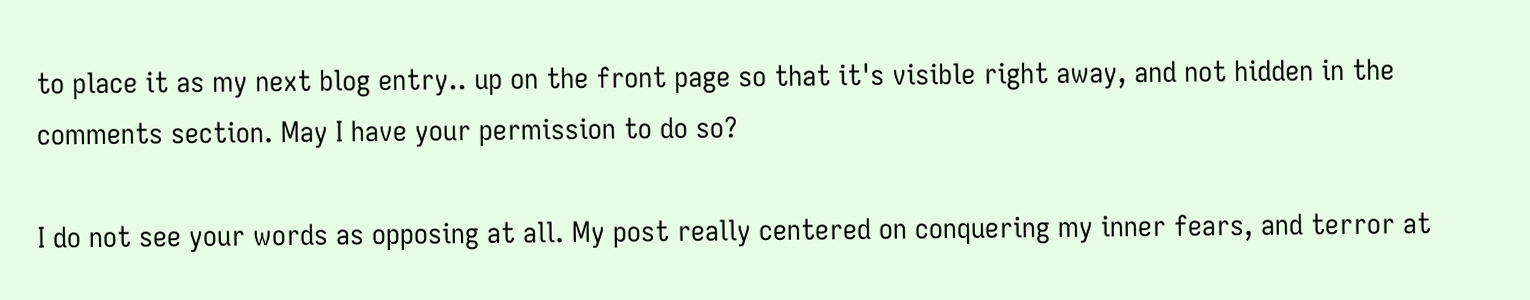to place it as my next blog entry.. up on the front page so that it's visible right away, and not hidden in the comments section. May I have your permission to do so?

I do not see your words as opposing at all. My post really centered on conquering my inner fears, and terror at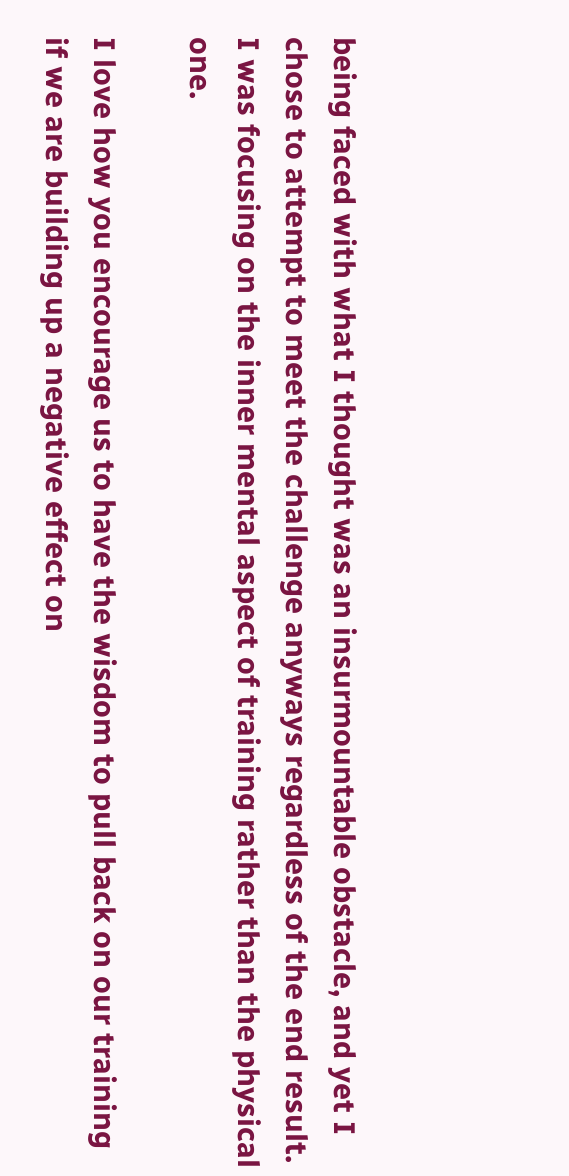being faced with what I thought was an insurmountable obstacle, and yet I chose to attempt to meet the challenge anyways regardless of the end result. I was focusing on the inner mental aspect of training rather than the physical one.

I love how you encourage us to have the wisdom to pull back on our training if we are building up a negative effect on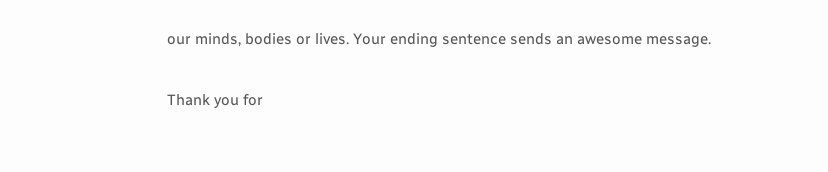our minds, bodies or lives. Your ending sentence sends an awesome message.

Thank you for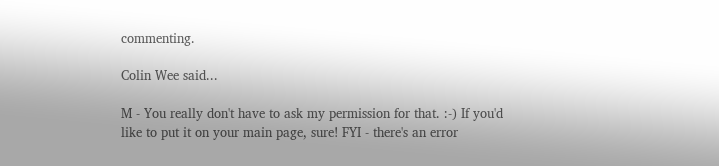commenting.

Colin Wee said...

M - You really don't have to ask my permission for that. :-) If you'd like to put it on your main page, sure! FYI - there's an error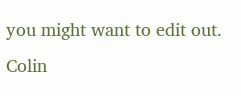you might want to edit out. Colin